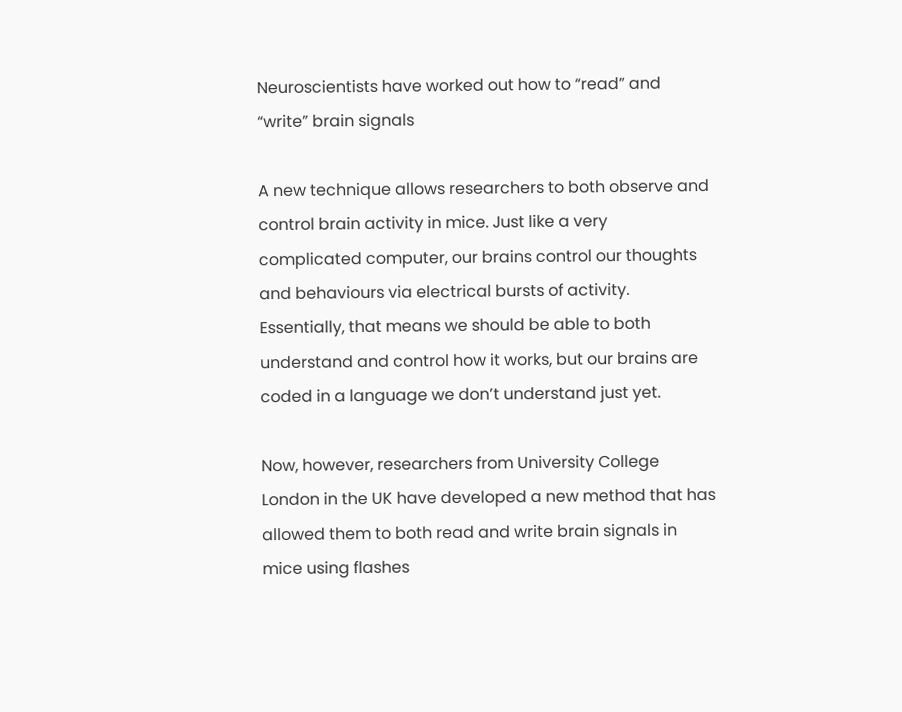Neuroscientists have worked out how to “read” and “write” brain signals

A new technique allows researchers to both observe and control brain activity in mice. Just like a very complicated computer, our brains control our thoughts and behaviours via electrical bursts of activity. Essentially, that means we should be able to both understand and control how it works, but our brains are coded in a language we don’t understand just yet.

Now, however, researchers from University College London in the UK have developed a new method that has allowed them to both read and write brain signals in mice using flashes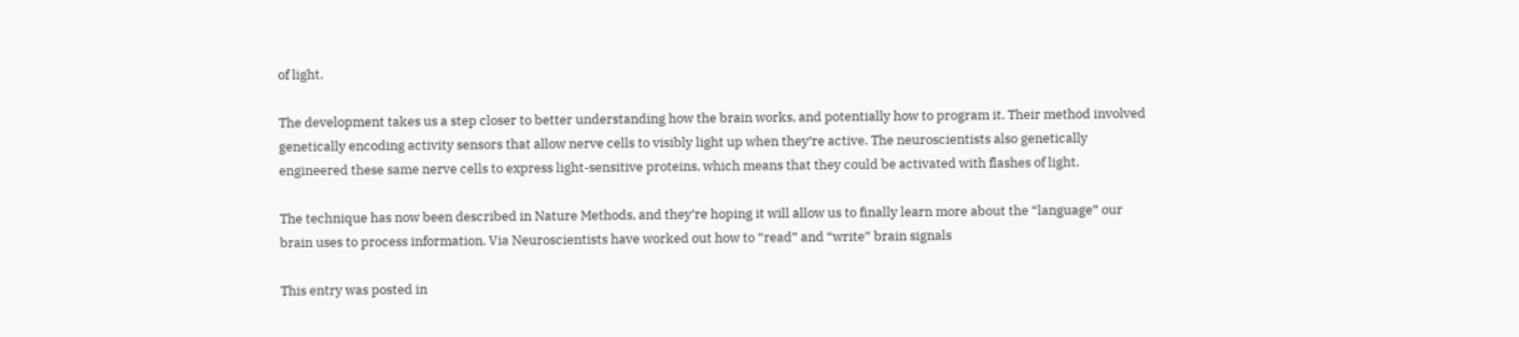of light.

The development takes us a step closer to better understanding how the brain works, and potentially how to program it. Their method involved genetically encoding activity sensors that allow nerve cells to visibly light up when they’re active. The neuroscientists also genetically engineered these same nerve cells to express light-sensitive proteins, which means that they could be activated with flashes of light.

The technique has now been described in Nature Methods, and they’re hoping it will allow us to finally learn more about the “language” our brain uses to process information. Via Neuroscientists have worked out how to “read” and “write” brain signals

This entry was posted in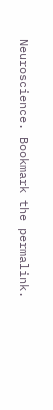Neuroscience. Bookmark the permalink.